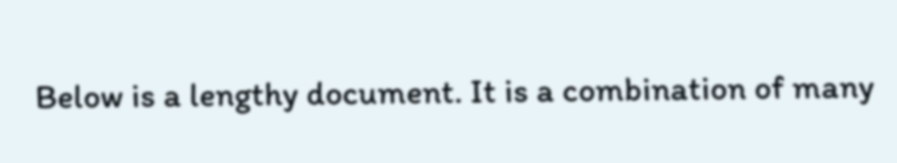Below is a lengthy document. It is a combination of many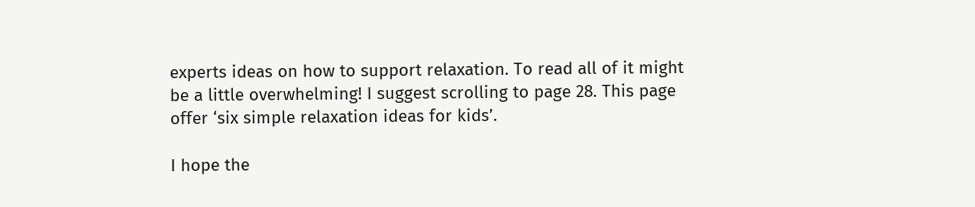experts ideas on how to support relaxation. To read all of it might be a little overwhelming! I suggest scrolling to page 28. This page offer ‘six simple relaxation ideas for kids’.

I hope the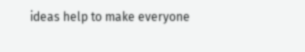ideas help to make everyone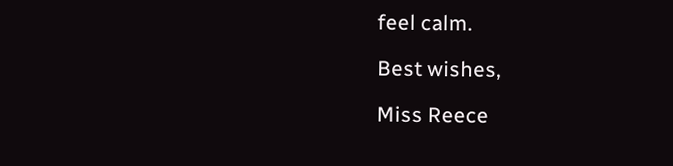feel calm.

Best wishes,

Miss Reece